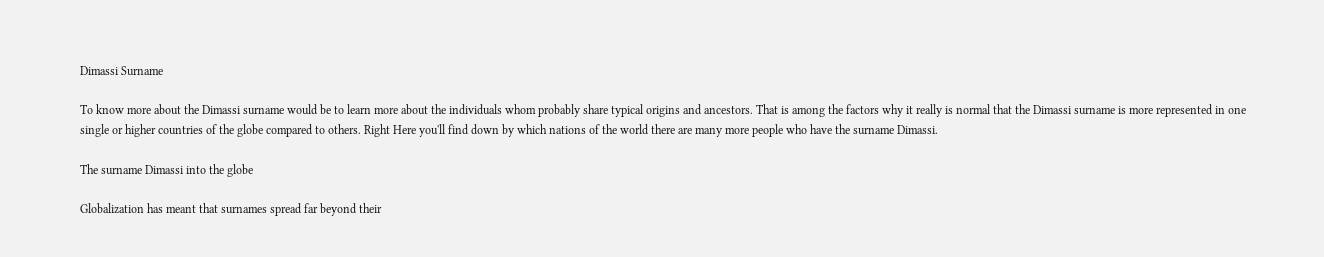Dimassi Surname

To know more about the Dimassi surname would be to learn more about the individuals whom probably share typical origins and ancestors. That is among the factors why it really is normal that the Dimassi surname is more represented in one single or higher countries of the globe compared to others. Right Here you'll find down by which nations of the world there are many more people who have the surname Dimassi.

The surname Dimassi into the globe

Globalization has meant that surnames spread far beyond their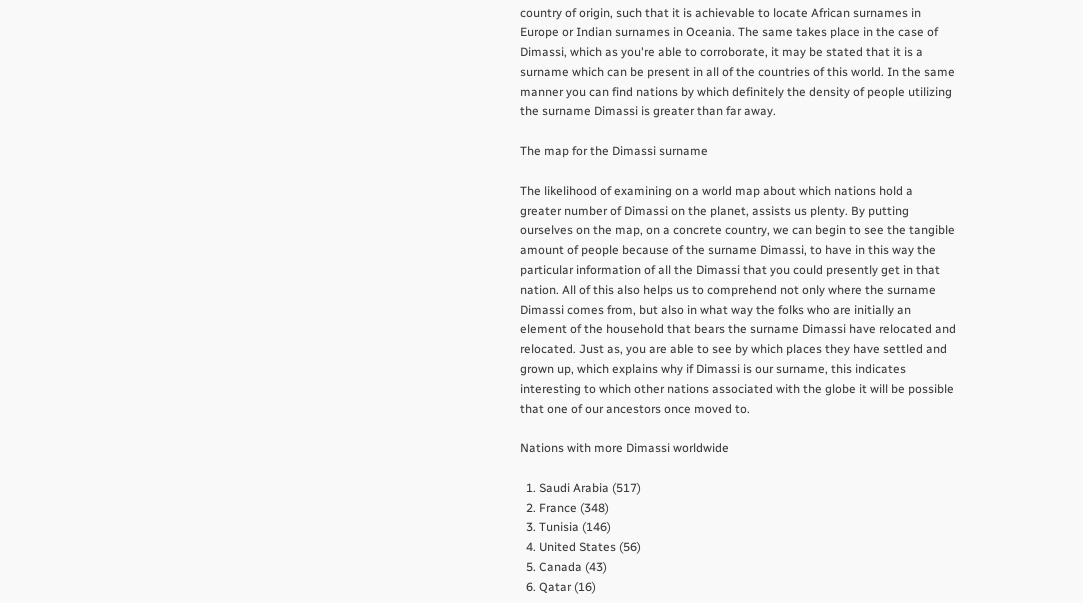country of origin, such that it is achievable to locate African surnames in Europe or Indian surnames in Oceania. The same takes place in the case of Dimassi, which as you're able to corroborate, it may be stated that it is a surname which can be present in all of the countries of this world. In the same manner you can find nations by which definitely the density of people utilizing the surname Dimassi is greater than far away.

The map for the Dimassi surname

The likelihood of examining on a world map about which nations hold a greater number of Dimassi on the planet, assists us plenty. By putting ourselves on the map, on a concrete country, we can begin to see the tangible amount of people because of the surname Dimassi, to have in this way the particular information of all the Dimassi that you could presently get in that nation. All of this also helps us to comprehend not only where the surname Dimassi comes from, but also in what way the folks who are initially an element of the household that bears the surname Dimassi have relocated and relocated. Just as, you are able to see by which places they have settled and grown up, which explains why if Dimassi is our surname, this indicates interesting to which other nations associated with the globe it will be possible that one of our ancestors once moved to.

Nations with more Dimassi worldwide

  1. Saudi Arabia (517)
  2. France (348)
  3. Tunisia (146)
  4. United States (56)
  5. Canada (43)
  6. Qatar (16)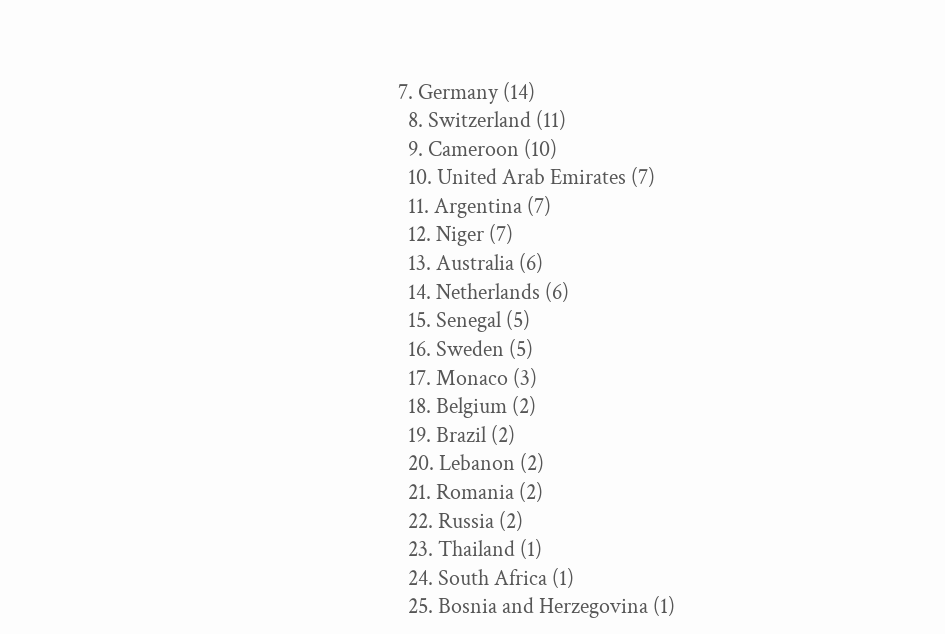7. Germany (14)
  8. Switzerland (11)
  9. Cameroon (10)
  10. United Arab Emirates (7)
  11. Argentina (7)
  12. Niger (7)
  13. Australia (6)
  14. Netherlands (6)
  15. Senegal (5)
  16. Sweden (5)
  17. Monaco (3)
  18. Belgium (2)
  19. Brazil (2)
  20. Lebanon (2)
  21. Romania (2)
  22. Russia (2)
  23. Thailand (1)
  24. South Africa (1)
  25. Bosnia and Herzegovina (1)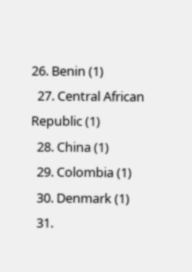26. Benin (1)
  27. Central African Republic (1)
  28. China (1)
  29. Colombia (1)
  30. Denmark (1)
  31.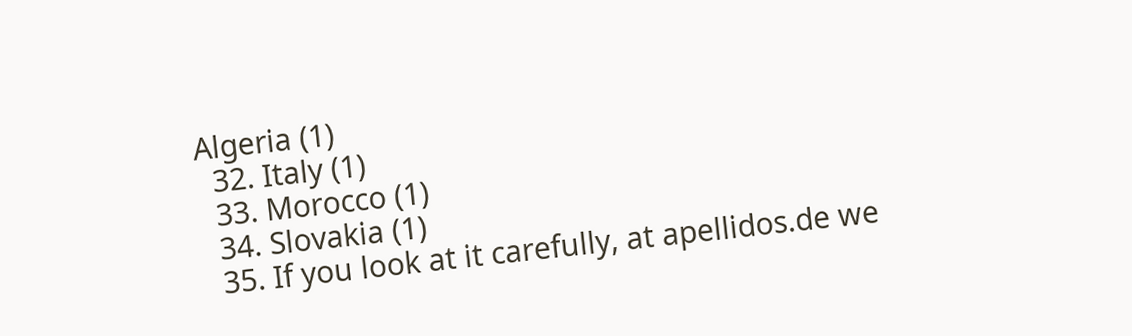Algeria (1)
  32. Italy (1)
  33. Morocco (1)
  34. Slovakia (1)
  35. If you look at it carefully, at apellidos.de we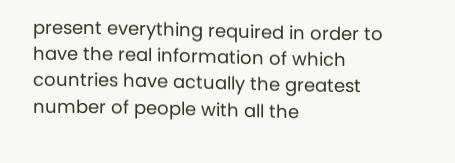present everything required in order to have the real information of which countries have actually the greatest number of people with all the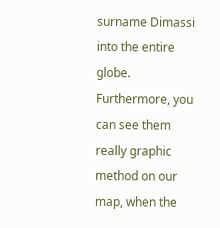surname Dimassi into the entire globe. Furthermore, you can see them really graphic method on our map, when the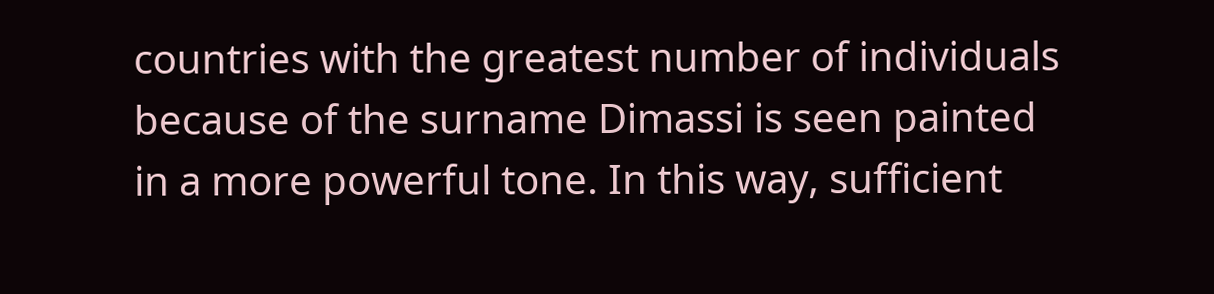countries with the greatest number of individuals because of the surname Dimassi is seen painted in a more powerful tone. In this way, sufficient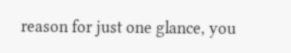reason for just one glance, you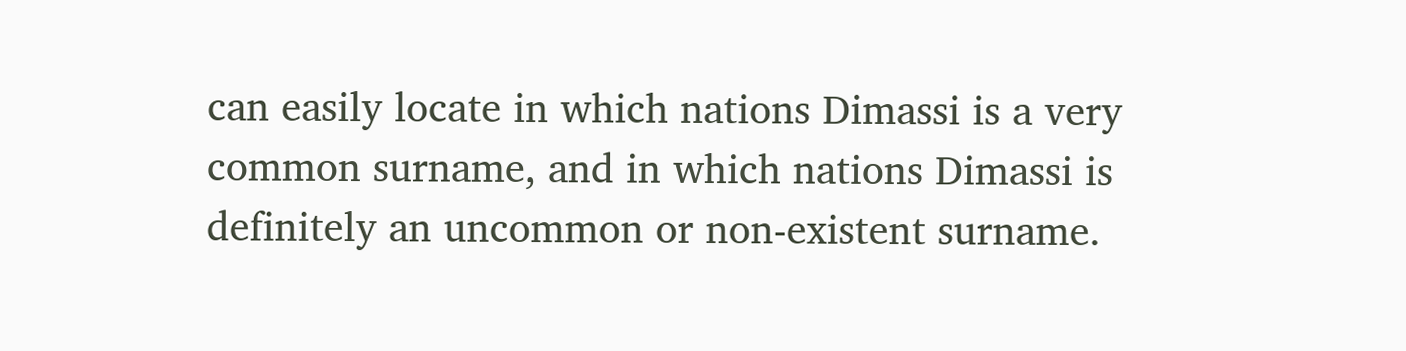can easily locate in which nations Dimassi is a very common surname, and in which nations Dimassi is definitely an uncommon or non-existent surname.